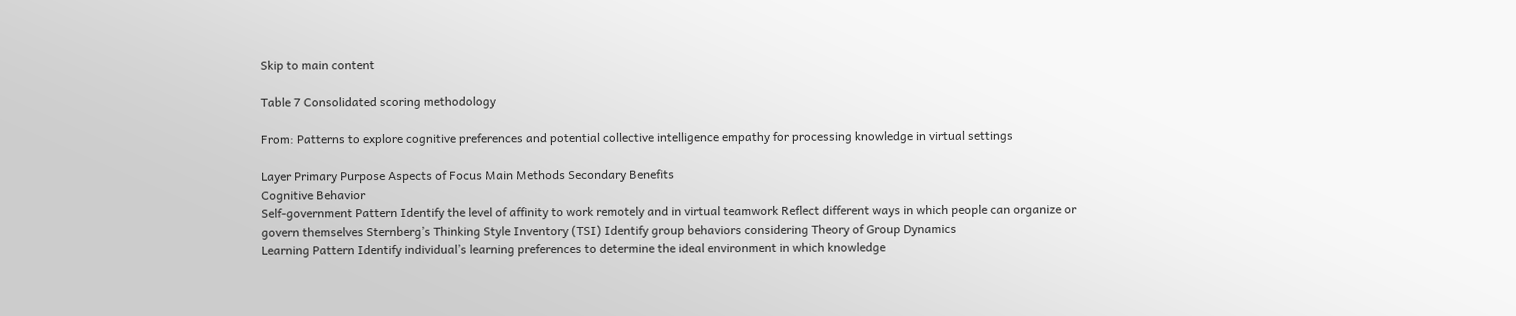Skip to main content

Table 7 Consolidated scoring methodology

From: Patterns to explore cognitive preferences and potential collective intelligence empathy for processing knowledge in virtual settings

Layer Primary Purpose Aspects of Focus Main Methods Secondary Benefits
Cognitive Behavior
Self-government Pattern Identify the level of affinity to work remotely and in virtual teamwork Reflect different ways in which people can organize or govern themselves Sternberg’s Thinking Style Inventory (TSI) Identify group behaviors considering Theory of Group Dynamics
Learning Pattern Identify individual’s learning preferences to determine the ideal environment in which knowledge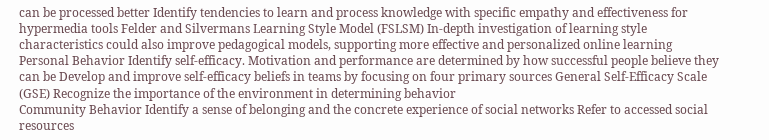can be processed better Identify tendencies to learn and process knowledge with specific empathy and effectiveness for hypermedia tools Felder and Silvermans Learning Style Model (FSLSM) In-depth investigation of learning style characteristics could also improve pedagogical models, supporting more effective and personalized online learning
Personal Behavior Identify self-efficacy. Motivation and performance are determined by how successful people believe they can be Develop and improve self-efficacy beliefs in teams by focusing on four primary sources General Self-Efficacy Scale (GSE) Recognize the importance of the environment in determining behavior
Community Behavior Identify a sense of belonging and the concrete experience of social networks Refer to accessed social resources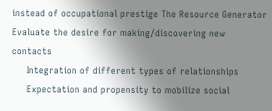instead of occupational prestige The Resource Generator Evaluate the desire for making/discovering new contacts
     Integration of different types of relationships
     Expectation and propensity to mobilize social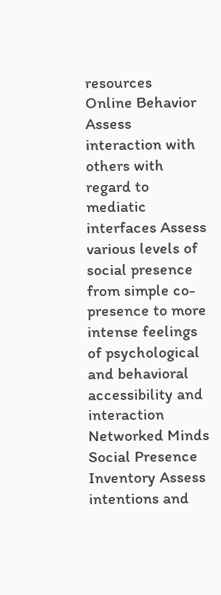resources
Online Behavior Assess interaction with others with regard to mediatic interfaces Assess various levels of social presence from simple co-presence to more intense feelings of psychological and behavioral accessibility and interaction Networked Minds Social Presence Inventory Assess intentions and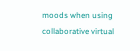moods when using collaborative virtual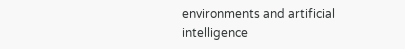environments and artificial intelligence